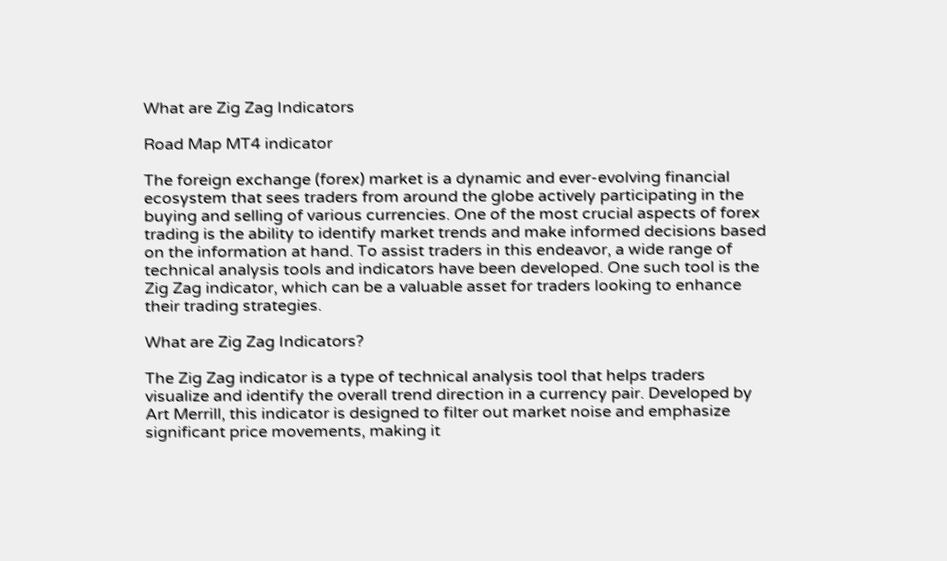What are Zig Zag Indicators

Road Map MT4 indicator

The foreign exchange (forex) market is a dynamic and ever-evolving financial ecosystem that sees traders from around the globe actively participating in the buying and selling of various currencies. One of the most crucial aspects of forex trading is the ability to identify market trends and make informed decisions based on the information at hand. To assist traders in this endeavor, a wide range of technical analysis tools and indicators have been developed. One such tool is the Zig Zag indicator, which can be a valuable asset for traders looking to enhance their trading strategies.

What are Zig Zag Indicators?

The Zig Zag indicator is a type of technical analysis tool that helps traders visualize and identify the overall trend direction in a currency pair. Developed by Art Merrill, this indicator is designed to filter out market noise and emphasize significant price movements, making it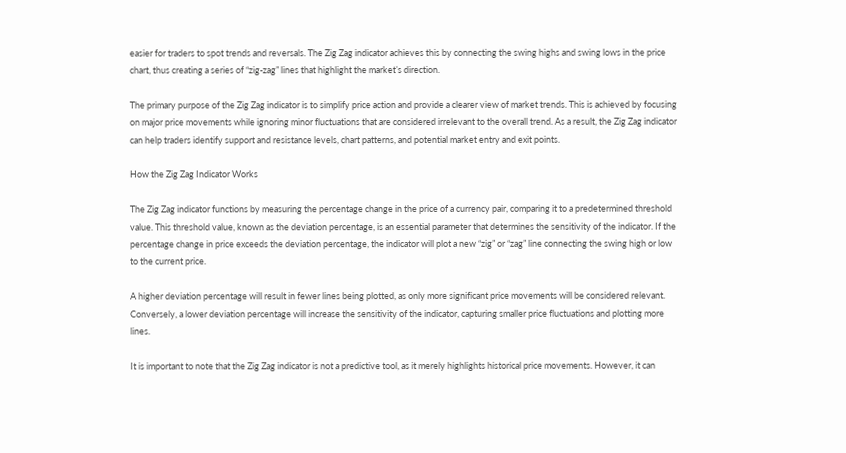easier for traders to spot trends and reversals. The Zig Zag indicator achieves this by connecting the swing highs and swing lows in the price chart, thus creating a series of “zig-zag” lines that highlight the market’s direction.

The primary purpose of the Zig Zag indicator is to simplify price action and provide a clearer view of market trends. This is achieved by focusing on major price movements while ignoring minor fluctuations that are considered irrelevant to the overall trend. As a result, the Zig Zag indicator can help traders identify support and resistance levels, chart patterns, and potential market entry and exit points.

How the Zig Zag Indicator Works

The Zig Zag indicator functions by measuring the percentage change in the price of a currency pair, comparing it to a predetermined threshold value. This threshold value, known as the deviation percentage, is an essential parameter that determines the sensitivity of the indicator. If the percentage change in price exceeds the deviation percentage, the indicator will plot a new “zig” or “zag” line connecting the swing high or low to the current price.

A higher deviation percentage will result in fewer lines being plotted, as only more significant price movements will be considered relevant. Conversely, a lower deviation percentage will increase the sensitivity of the indicator, capturing smaller price fluctuations and plotting more lines.

It is important to note that the Zig Zag indicator is not a predictive tool, as it merely highlights historical price movements. However, it can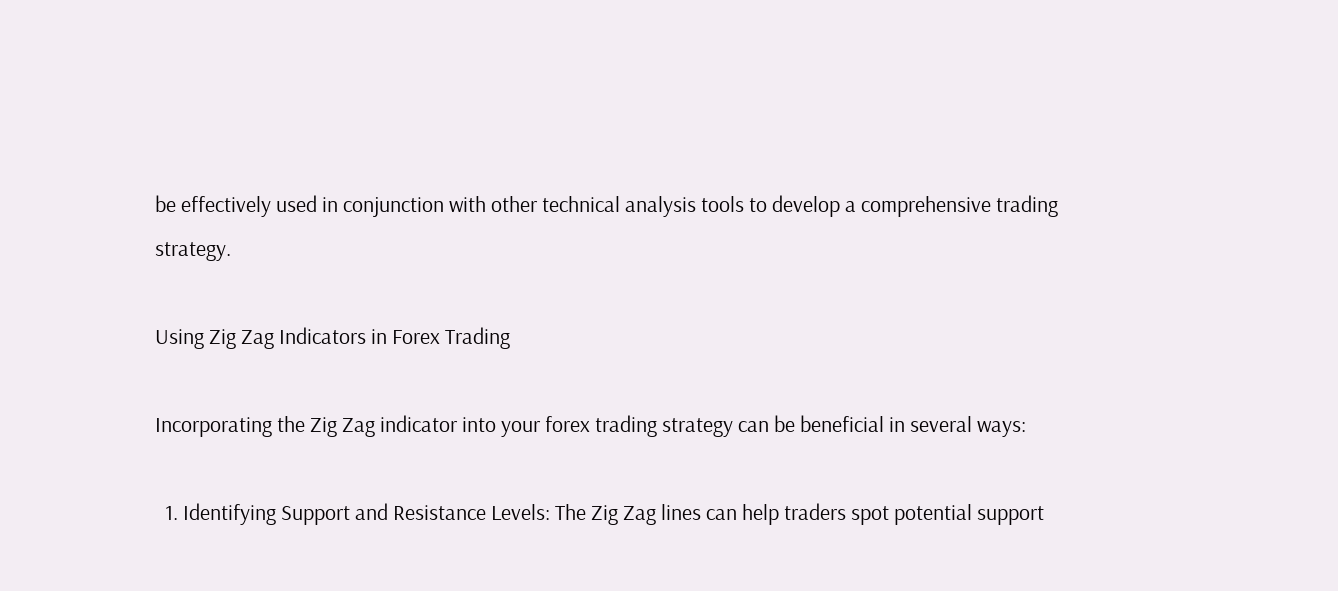be effectively used in conjunction with other technical analysis tools to develop a comprehensive trading strategy.

Using Zig Zag Indicators in Forex Trading

Incorporating the Zig Zag indicator into your forex trading strategy can be beneficial in several ways:

  1. Identifying Support and Resistance Levels: The Zig Zag lines can help traders spot potential support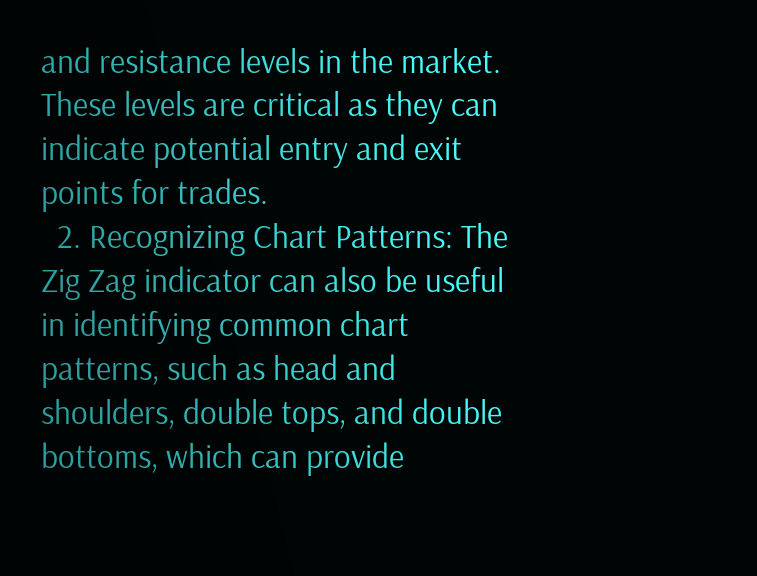and resistance levels in the market. These levels are critical as they can indicate potential entry and exit points for trades.
  2. Recognizing Chart Patterns: The Zig Zag indicator can also be useful in identifying common chart patterns, such as head and shoulders, double tops, and double bottoms, which can provide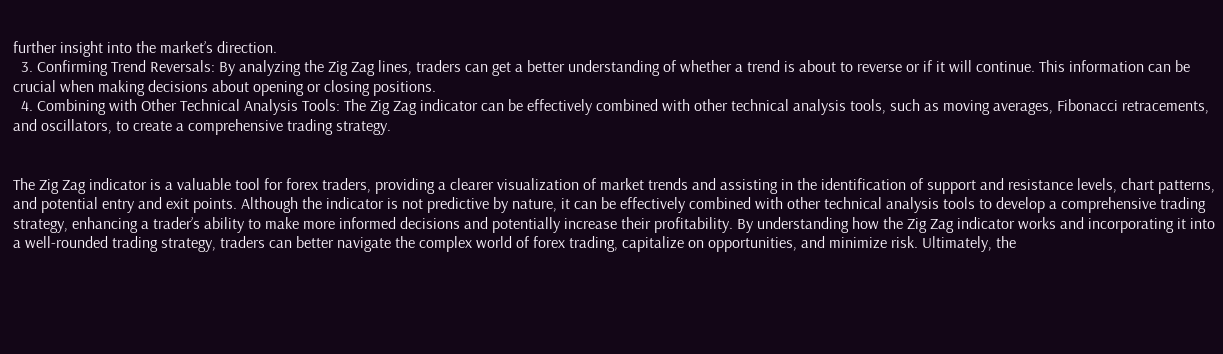further insight into the market’s direction.
  3. Confirming Trend Reversals: By analyzing the Zig Zag lines, traders can get a better understanding of whether a trend is about to reverse or if it will continue. This information can be crucial when making decisions about opening or closing positions.
  4. Combining with Other Technical Analysis Tools: The Zig Zag indicator can be effectively combined with other technical analysis tools, such as moving averages, Fibonacci retracements, and oscillators, to create a comprehensive trading strategy.


The Zig Zag indicator is a valuable tool for forex traders, providing a clearer visualization of market trends and assisting in the identification of support and resistance levels, chart patterns, and potential entry and exit points. Although the indicator is not predictive by nature, it can be effectively combined with other technical analysis tools to develop a comprehensive trading strategy, enhancing a trader’s ability to make more informed decisions and potentially increase their profitability. By understanding how the Zig Zag indicator works and incorporating it into a well-rounded trading strategy, traders can better navigate the complex world of forex trading, capitalize on opportunities, and minimize risk. Ultimately, the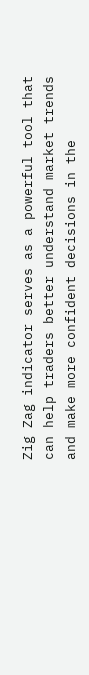Zig Zag indicator serves as a powerful tool that can help traders better understand market trends and make more confident decisions in the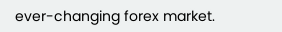ever-changing forex market.